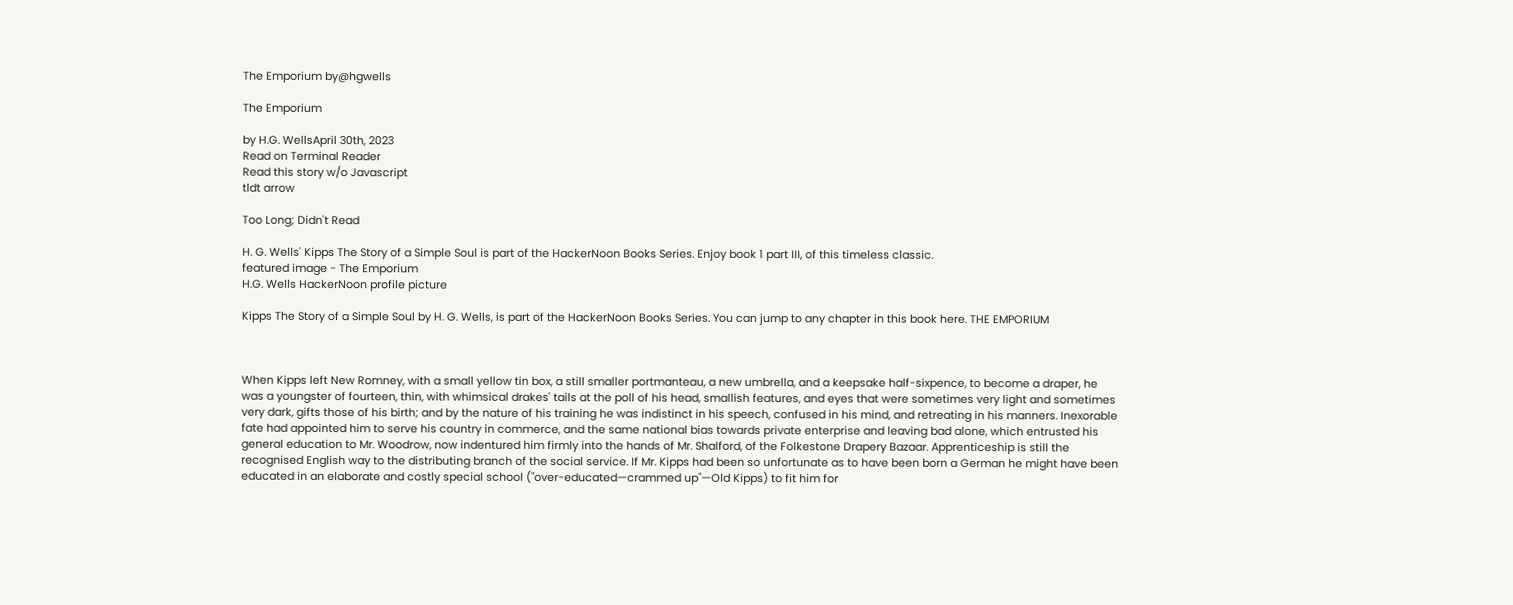The Emporium by@hgwells

The Emporium

by H.G. WellsApril 30th, 2023
Read on Terminal Reader
Read this story w/o Javascript
tldt arrow

Too Long; Didn't Read

H. G. Wells' Kipps The Story of a Simple Soul is part of the HackerNoon Books Series. Enjoy book 1 part III, of this timeless classic.
featured image - The Emporium
H.G. Wells HackerNoon profile picture

Kipps The Story of a Simple Soul by H. G. Wells, is part of the HackerNoon Books Series. You can jump to any chapter in this book here. THE EMPORIUM



When Kipps left New Romney, with a small yellow tin box, a still smaller portmanteau, a new umbrella, and a keepsake half-sixpence, to become a draper, he was a youngster of fourteen, thin, with whimsical drakes' tails at the poll of his head, smallish features, and eyes that were sometimes very light and sometimes very dark, gifts those of his birth; and by the nature of his training he was indistinct in his speech, confused in his mind, and retreating in his manners. Inexorable fate had appointed him to serve his country in commerce, and the same national bias towards private enterprise and leaving bad alone, which entrusted his general education to Mr. Woodrow, now indentured him firmly into the hands of Mr. Shalford, of the Folkestone Drapery Bazaar. Apprenticeship is still the recognised English way to the distributing branch of the social service. If Mr. Kipps had been so unfortunate as to have been born a German he might have been educated in an elaborate and costly special school ("over-educated—crammed up"—Old Kipps) to fit him for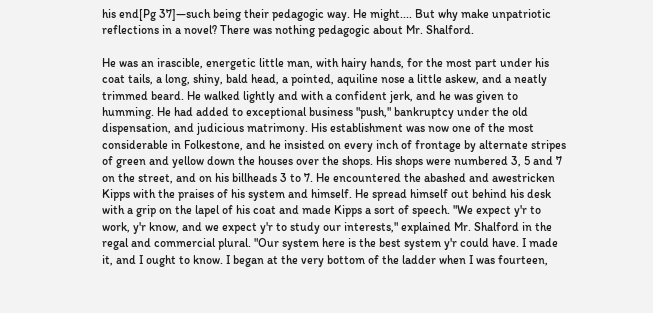his end[Pg 37]—such being their pedagogic way. He might.... But why make unpatriotic reflections in a novel? There was nothing pedagogic about Mr. Shalford.

He was an irascible, energetic little man, with hairy hands, for the most part under his coat tails, a long, shiny, bald head, a pointed, aquiline nose a little askew, and a neatly trimmed beard. He walked lightly and with a confident jerk, and he was given to humming. He had added to exceptional business "push," bankruptcy under the old dispensation, and judicious matrimony. His establishment was now one of the most considerable in Folkestone, and he insisted on every inch of frontage by alternate stripes of green and yellow down the houses over the shops. His shops were numbered 3, 5 and 7 on the street, and on his billheads 3 to 7. He encountered the abashed and awestricken Kipps with the praises of his system and himself. He spread himself out behind his desk with a grip on the lapel of his coat and made Kipps a sort of speech. "We expect y'r to work, y'r know, and we expect y'r to study our interests," explained Mr. Shalford in the regal and commercial plural. "Our system here is the best system y'r could have. I made it, and I ought to know. I began at the very bottom of the ladder when I was fourteen,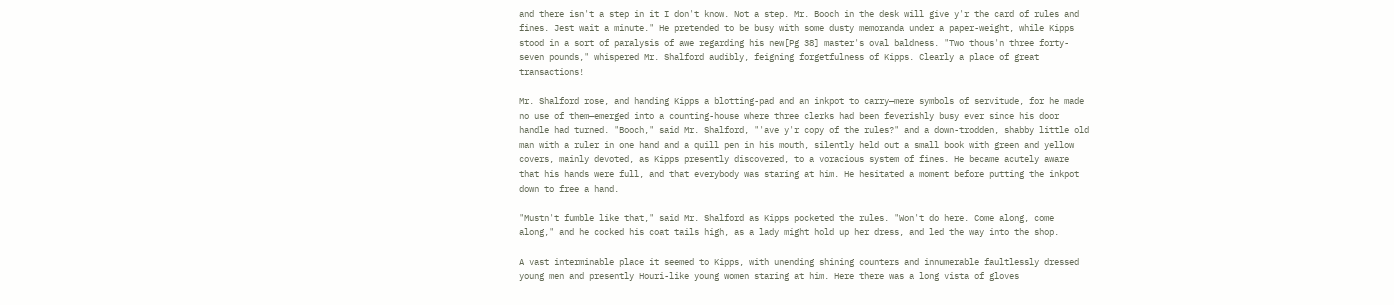and there isn't a step in it I don't know. Not a step. Mr. Booch in the desk will give y'r the card of rules and fines. Jest wait a minute." He pretended to be busy with some dusty memoranda under a paper-weight, while Kipps stood in a sort of paralysis of awe regarding his new[Pg 38] master's oval baldness. "Two thous'n three forty-seven pounds," whispered Mr. Shalford audibly, feigning forgetfulness of Kipps. Clearly a place of great transactions!

Mr. Shalford rose, and handing Kipps a blotting-pad and an inkpot to carry—mere symbols of servitude, for he made no use of them—emerged into a counting-house where three clerks had been feverishly busy ever since his door handle had turned. "Booch," said Mr. Shalford, "'ave y'r copy of the rules?" and a down-trodden, shabby little old man with a ruler in one hand and a quill pen in his mouth, silently held out a small book with green and yellow covers, mainly devoted, as Kipps presently discovered, to a voracious system of fines. He became acutely aware that his hands were full, and that everybody was staring at him. He hesitated a moment before putting the inkpot down to free a hand.

"Mustn't fumble like that," said Mr. Shalford as Kipps pocketed the rules. "Won't do here. Come along, come along," and he cocked his coat tails high, as a lady might hold up her dress, and led the way into the shop.

A vast interminable place it seemed to Kipps, with unending shining counters and innumerable faultlessly dressed young men and presently Houri-like young women staring at him. Here there was a long vista of gloves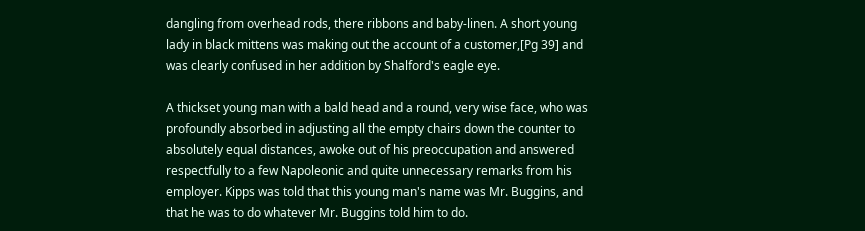dangling from overhead rods, there ribbons and baby-linen. A short young lady in black mittens was making out the account of a customer,[Pg 39] and was clearly confused in her addition by Shalford's eagle eye.

A thickset young man with a bald head and a round, very wise face, who was profoundly absorbed in adjusting all the empty chairs down the counter to absolutely equal distances, awoke out of his preoccupation and answered respectfully to a few Napoleonic and quite unnecessary remarks from his employer. Kipps was told that this young man's name was Mr. Buggins, and that he was to do whatever Mr. Buggins told him to do.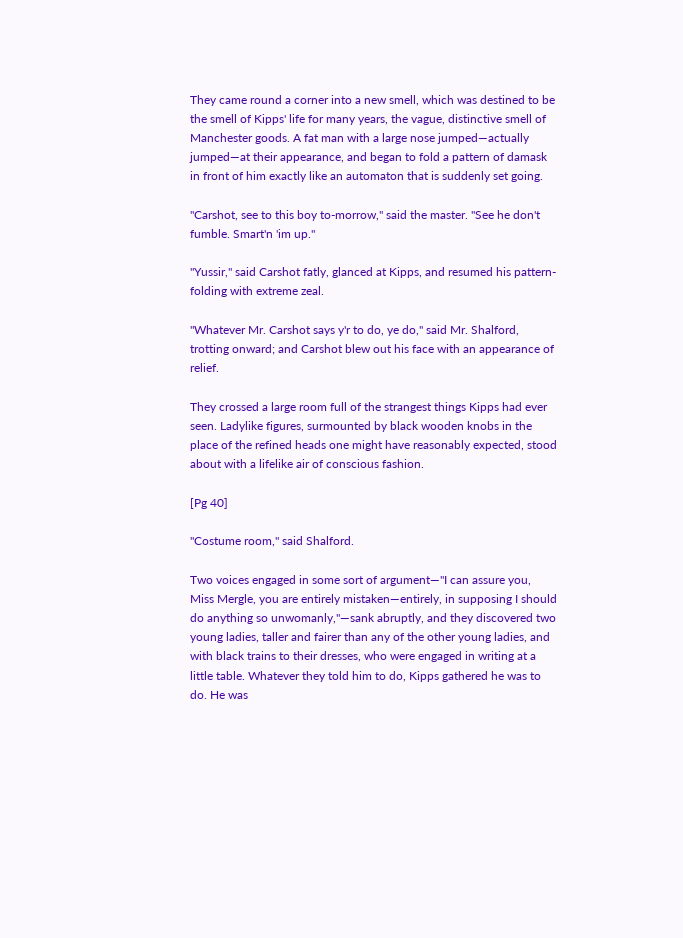They came round a corner into a new smell, which was destined to be the smell of Kipps' life for many years, the vague, distinctive smell of Manchester goods. A fat man with a large nose jumped—actually jumped—at their appearance, and began to fold a pattern of damask in front of him exactly like an automaton that is suddenly set going.

"Carshot, see to this boy to-morrow," said the master. "See he don't fumble. Smart'n 'im up."

"Yussir," said Carshot fatly, glanced at Kipps, and resumed his pattern-folding with extreme zeal.

"Whatever Mr. Carshot says y'r to do, ye do," said Mr. Shalford, trotting onward; and Carshot blew out his face with an appearance of relief.

They crossed a large room full of the strangest things Kipps had ever seen. Ladylike figures, surmounted by black wooden knobs in the place of the refined heads one might have reasonably expected, stood about with a lifelike air of conscious fashion.

[Pg 40]

"Costume room," said Shalford.

Two voices engaged in some sort of argument—"I can assure you, Miss Mergle, you are entirely mistaken—entirely, in supposing I should do anything so unwomanly,"—sank abruptly, and they discovered two young ladies, taller and fairer than any of the other young ladies, and with black trains to their dresses, who were engaged in writing at a little table. Whatever they told him to do, Kipps gathered he was to do. He was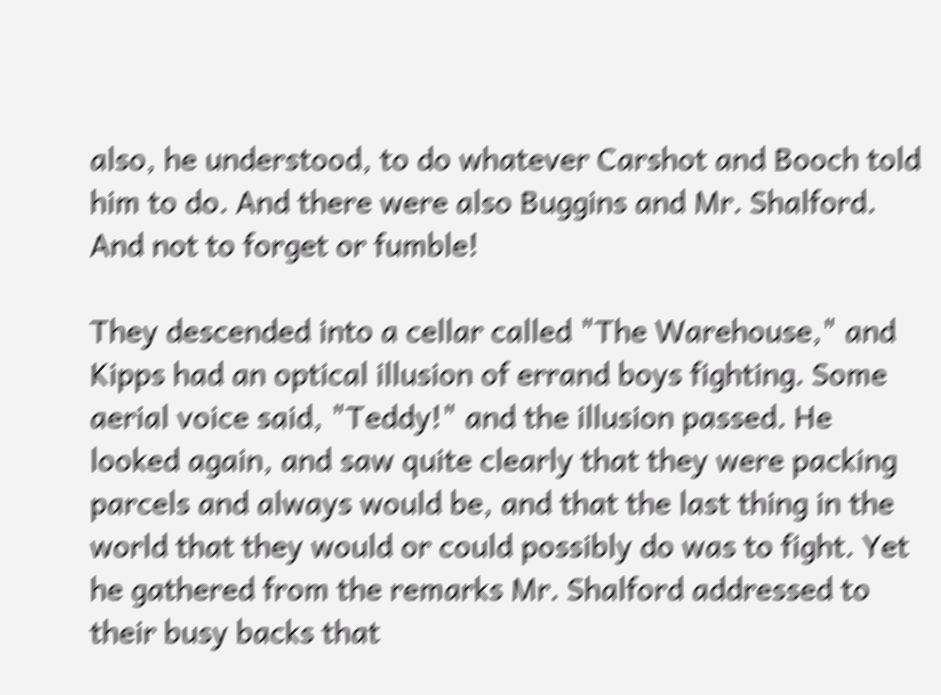also, he understood, to do whatever Carshot and Booch told him to do. And there were also Buggins and Mr. Shalford. And not to forget or fumble!

They descended into a cellar called "The Warehouse," and Kipps had an optical illusion of errand boys fighting. Some aerial voice said, "Teddy!" and the illusion passed. He looked again, and saw quite clearly that they were packing parcels and always would be, and that the last thing in the world that they would or could possibly do was to fight. Yet he gathered from the remarks Mr. Shalford addressed to their busy backs that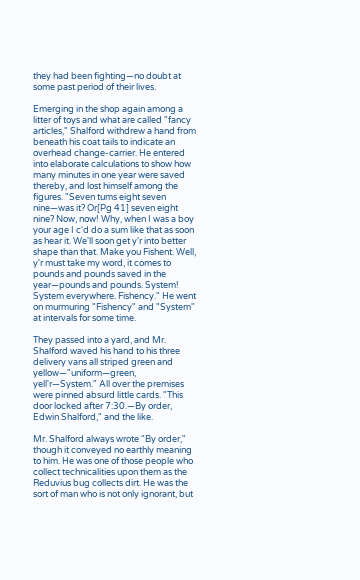they had been fighting—no doubt at some past period of their lives.

Emerging in the shop again among a litter of toys and what are called "fancy articles," Shalford withdrew a hand from beneath his coat tails to indicate an overhead change-carrier. He entered into elaborate calculations to show how many minutes in one year were saved thereby, and lost himself among the figures. "Seven tums eight seven nine—was it? Or[Pg 41] seven eight nine? Now, now! Why, when I was a boy your age I c'd do a sum like that as soon as hear it. We'll soon get y'r into better shape than that. Make you Fishent. Well, y'r must take my word, it comes to pounds and pounds saved in the year—pounds and pounds. System! System everywhere. Fishency." He went on murmuring "Fishency" and "System" at intervals for some time.

They passed into a yard, and Mr. Shalford waved his hand to his three delivery vans all striped green and yellow—"uniform—green, yell'r—System." All over the premises were pinned absurd little cards. "This door locked after 7:30.—By order, Edwin Shalford," and the like.

Mr. Shalford always wrote "By order," though it conveyed no earthly meaning to him. He was one of those people who collect technicalities upon them as the Reduvius bug collects dirt. He was the sort of man who is not only ignorant, but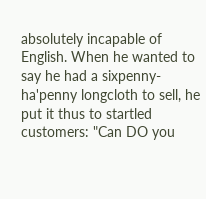absolutely incapable of English. When he wanted to say he had a sixpenny-ha'penny longcloth to sell, he put it thus to startled customers: "Can DO you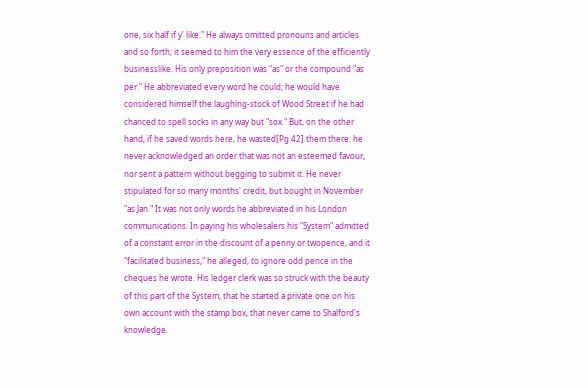one, six half if y' like." He always omitted pronouns and articles and so forth; it seemed to him the very essence of the efficiently businesslike. His only preposition was "as" or the compound "as per." He abbreviated every word he could; he would have considered himself the laughing-stock of Wood Street if he had chanced to spell socks in any way but "sox." But, on the other hand, if he saved words here, he wasted[Pg 42] them there: he never acknowledged an order that was not an esteemed favour, nor sent a pattern without begging to submit it. He never stipulated for so many months' credit, but bought in November "as Jan." It was not only words he abbreviated in his London communications. In paying his wholesalers his "System" admitted of a constant error in the discount of a penny or twopence, and it "facilitated business," he alleged, to ignore odd pence in the cheques he wrote. His ledger clerk was so struck with the beauty of this part of the System, that he started a private one on his own account with the stamp box, that never came to Shalford's knowledge.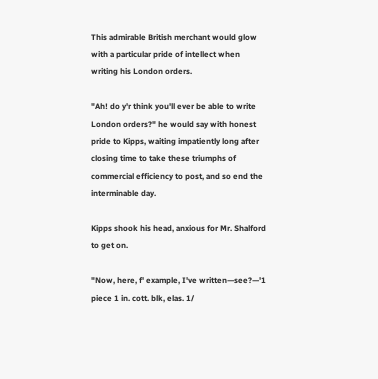This admirable British merchant would glow with a particular pride of intellect when writing his London orders.

"Ah! do y'r think you'll ever be able to write London orders?" he would say with honest pride to Kipps, waiting impatiently long after closing time to take these triumphs of commercial efficiency to post, and so end the interminable day.

Kipps shook his head, anxious for Mr. Shalford to get on.

"Now, here, f' example, I've written—see?—'1 piece 1 in. cott. blk, elas. 1/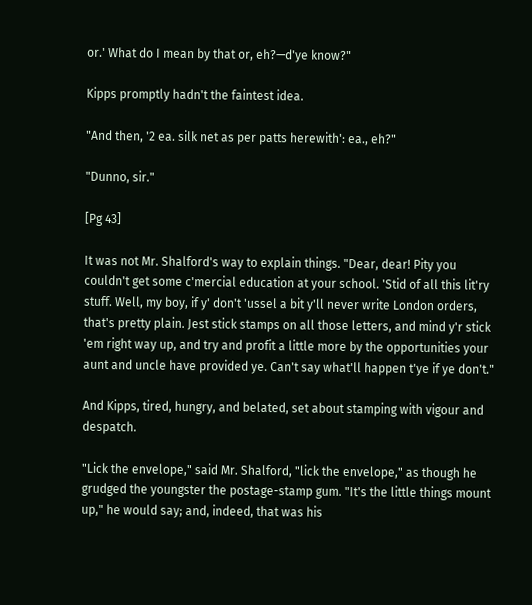or.' What do I mean by that or, eh?—d'ye know?"

Kipps promptly hadn't the faintest idea.

"And then, '2 ea. silk net as per patts herewith': ea., eh?"

"Dunno, sir."

[Pg 43]

It was not Mr. Shalford's way to explain things. "Dear, dear! Pity you couldn't get some c'mercial education at your school. 'Stid of all this lit'ry stuff. Well, my boy, if y' don't 'ussel a bit y'll never write London orders, that's pretty plain. Jest stick stamps on all those letters, and mind y'r stick 'em right way up, and try and profit a little more by the opportunities your aunt and uncle have provided ye. Can't say what'll happen t'ye if ye don't."

And Kipps, tired, hungry, and belated, set about stamping with vigour and despatch.

"Lick the envelope," said Mr. Shalford, "lick the envelope," as though he grudged the youngster the postage-stamp gum. "It's the little things mount up," he would say; and, indeed, that was his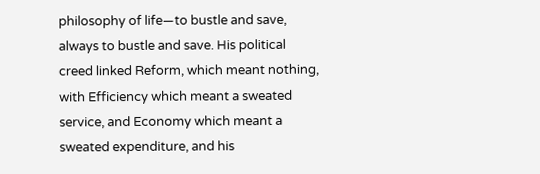philosophy of life—to bustle and save, always to bustle and save. His political creed linked Reform, which meant nothing, with Efficiency which meant a sweated service, and Economy which meant a sweated expenditure, and his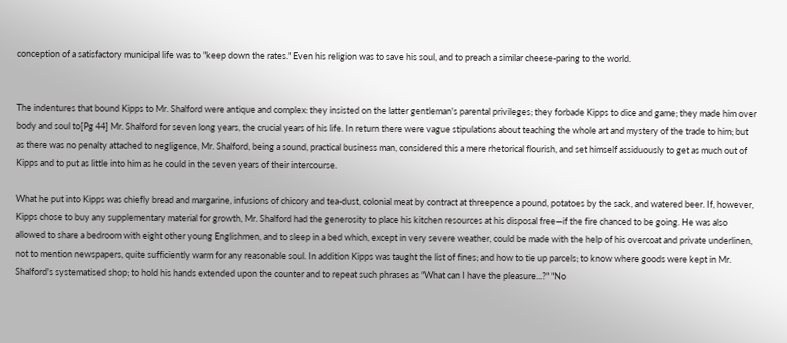conception of a satisfactory municipal life was to "keep down the rates." Even his religion was to save his soul, and to preach a similar cheese-paring to the world.


The indentures that bound Kipps to Mr. Shalford were antique and complex: they insisted on the latter gentleman's parental privileges; they forbade Kipps to dice and game; they made him over body and soul to[Pg 44] Mr. Shalford for seven long years, the crucial years of his life. In return there were vague stipulations about teaching the whole art and mystery of the trade to him; but as there was no penalty attached to negligence, Mr. Shalford, being a sound, practical business man, considered this a mere rhetorical flourish, and set himself assiduously to get as much out of Kipps and to put as little into him as he could in the seven years of their intercourse.

What he put into Kipps was chiefly bread and margarine, infusions of chicory and tea-dust, colonial meat by contract at threepence a pound, potatoes by the sack, and watered beer. If, however, Kipps chose to buy any supplementary material for growth, Mr. Shalford had the generosity to place his kitchen resources at his disposal free—if the fire chanced to be going. He was also allowed to share a bedroom with eight other young Englishmen, and to sleep in a bed which, except in very severe weather, could be made with the help of his overcoat and private underlinen, not to mention newspapers, quite sufficiently warm for any reasonable soul. In addition Kipps was taught the list of fines; and how to tie up parcels; to know where goods were kept in Mr. Shalford's systematised shop; to hold his hands extended upon the counter and to repeat such phrases as "What can I have the pleasure...?" "No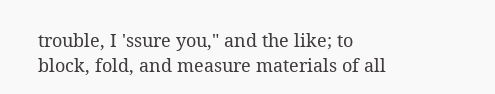trouble, I 'ssure you," and the like; to block, fold, and measure materials of all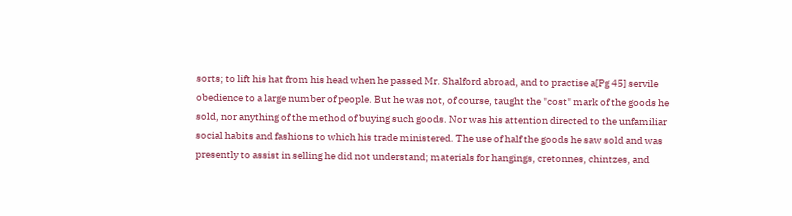sorts; to lift his hat from his head when he passed Mr. Shalford abroad, and to practise a[Pg 45] servile obedience to a large number of people. But he was not, of course, taught the "cost" mark of the goods he sold, nor anything of the method of buying such goods. Nor was his attention directed to the unfamiliar social habits and fashions to which his trade ministered. The use of half the goods he saw sold and was presently to assist in selling he did not understand; materials for hangings, cretonnes, chintzes, and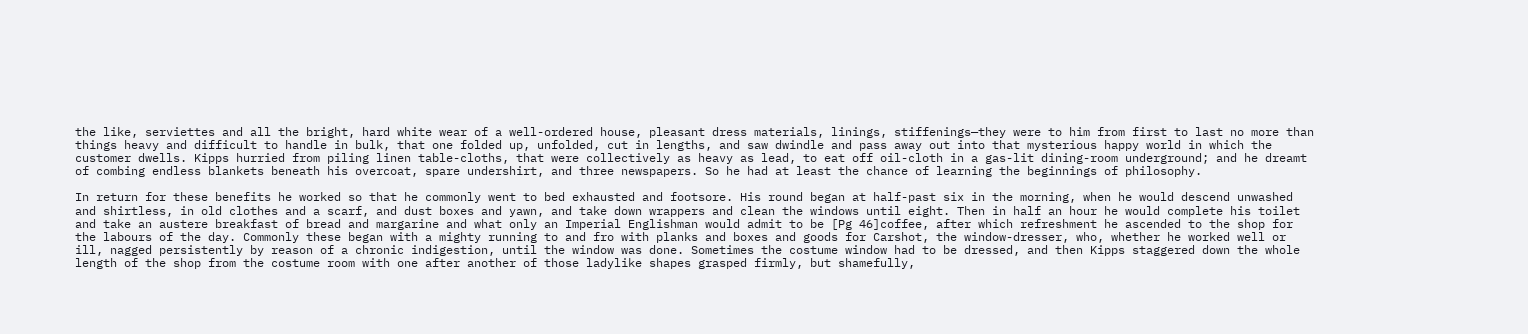the like, serviettes and all the bright, hard white wear of a well-ordered house, pleasant dress materials, linings, stiffenings—they were to him from first to last no more than things heavy and difficult to handle in bulk, that one folded up, unfolded, cut in lengths, and saw dwindle and pass away out into that mysterious happy world in which the customer dwells. Kipps hurried from piling linen table-cloths, that were collectively as heavy as lead, to eat off oil-cloth in a gas-lit dining-room underground; and he dreamt of combing endless blankets beneath his overcoat, spare undershirt, and three newspapers. So he had at least the chance of learning the beginnings of philosophy.

In return for these benefits he worked so that he commonly went to bed exhausted and footsore. His round began at half-past six in the morning, when he would descend unwashed and shirtless, in old clothes and a scarf, and dust boxes and yawn, and take down wrappers and clean the windows until eight. Then in half an hour he would complete his toilet and take an austere breakfast of bread and margarine and what only an Imperial Englishman would admit to be [Pg 46]coffee, after which refreshment he ascended to the shop for the labours of the day. Commonly these began with a mighty running to and fro with planks and boxes and goods for Carshot, the window-dresser, who, whether he worked well or ill, nagged persistently by reason of a chronic indigestion, until the window was done. Sometimes the costume window had to be dressed, and then Kipps staggered down the whole length of the shop from the costume room with one after another of those ladylike shapes grasped firmly, but shamefully,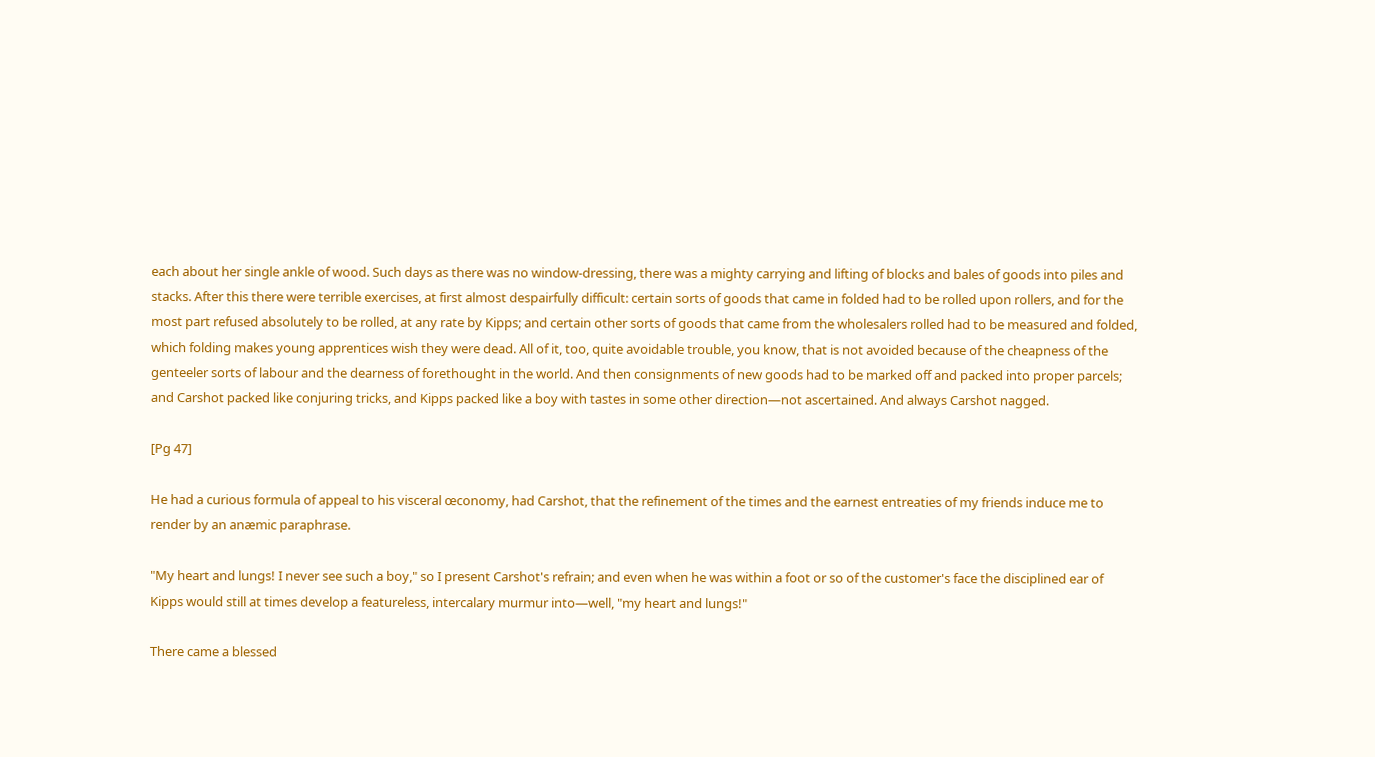each about her single ankle of wood. Such days as there was no window-dressing, there was a mighty carrying and lifting of blocks and bales of goods into piles and stacks. After this there were terrible exercises, at first almost despairfully difficult: certain sorts of goods that came in folded had to be rolled upon rollers, and for the most part refused absolutely to be rolled, at any rate by Kipps; and certain other sorts of goods that came from the wholesalers rolled had to be measured and folded, which folding makes young apprentices wish they were dead. All of it, too, quite avoidable trouble, you know, that is not avoided because of the cheapness of the genteeler sorts of labour and the dearness of forethought in the world. And then consignments of new goods had to be marked off and packed into proper parcels; and Carshot packed like conjuring tricks, and Kipps packed like a boy with tastes in some other direction—not ascertained. And always Carshot nagged.

[Pg 47]

He had a curious formula of appeal to his visceral œconomy, had Carshot, that the refinement of the times and the earnest entreaties of my friends induce me to render by an anæmic paraphrase.

"My heart and lungs! I never see such a boy," so I present Carshot's refrain; and even when he was within a foot or so of the customer's face the disciplined ear of Kipps would still at times develop a featureless, intercalary murmur into—well, "my heart and lungs!"

There came a blessed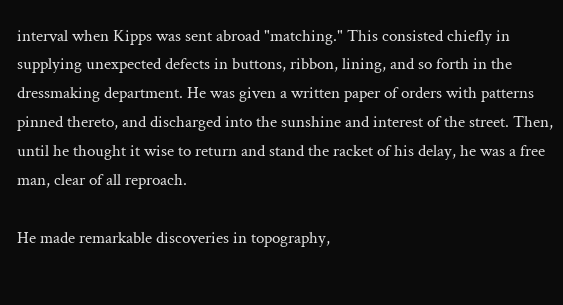interval when Kipps was sent abroad "matching." This consisted chiefly in supplying unexpected defects in buttons, ribbon, lining, and so forth in the dressmaking department. He was given a written paper of orders with patterns pinned thereto, and discharged into the sunshine and interest of the street. Then, until he thought it wise to return and stand the racket of his delay, he was a free man, clear of all reproach.

He made remarkable discoveries in topography,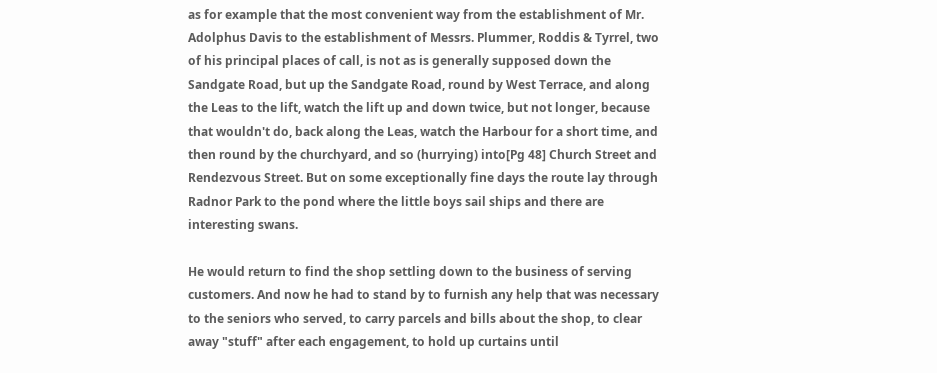as for example that the most convenient way from the establishment of Mr. Adolphus Davis to the establishment of Messrs. Plummer, Roddis & Tyrrel, two of his principal places of call, is not as is generally supposed down the Sandgate Road, but up the Sandgate Road, round by West Terrace, and along the Leas to the lift, watch the lift up and down twice, but not longer, because that wouldn't do, back along the Leas, watch the Harbour for a short time, and then round by the churchyard, and so (hurrying) into[Pg 48] Church Street and Rendezvous Street. But on some exceptionally fine days the route lay through Radnor Park to the pond where the little boys sail ships and there are interesting swans.

He would return to find the shop settling down to the business of serving customers. And now he had to stand by to furnish any help that was necessary to the seniors who served, to carry parcels and bills about the shop, to clear away "stuff" after each engagement, to hold up curtains until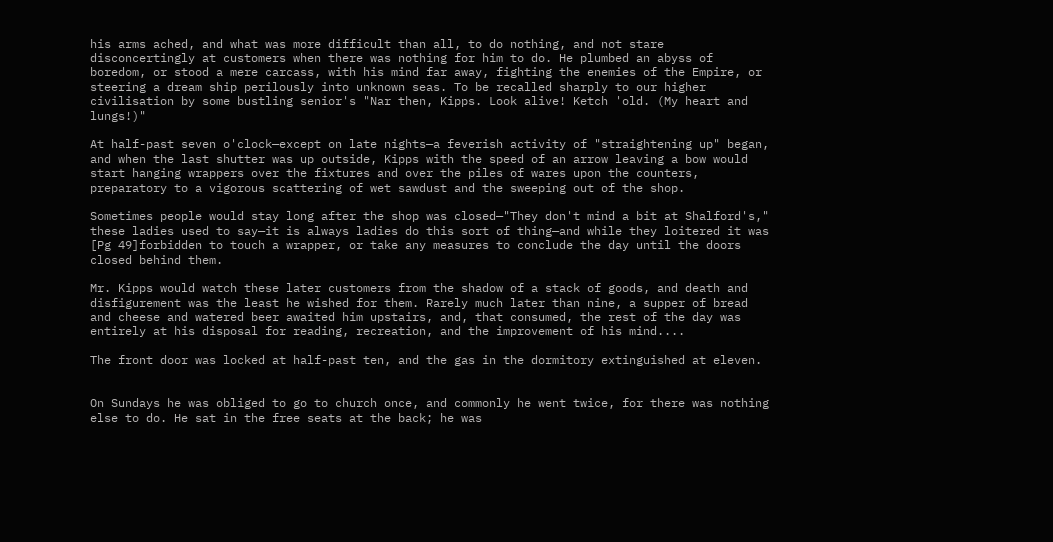his arms ached, and what was more difficult than all, to do nothing, and not stare disconcertingly at customers when there was nothing for him to do. He plumbed an abyss of boredom, or stood a mere carcass, with his mind far away, fighting the enemies of the Empire, or steering a dream ship perilously into unknown seas. To be recalled sharply to our higher civilisation by some bustling senior's "Nar then, Kipps. Look alive! Ketch 'old. (My heart and lungs!)"

At half-past seven o'clock—except on late nights—a feverish activity of "straightening up" began, and when the last shutter was up outside, Kipps with the speed of an arrow leaving a bow would start hanging wrappers over the fixtures and over the piles of wares upon the counters, preparatory to a vigorous scattering of wet sawdust and the sweeping out of the shop.

Sometimes people would stay long after the shop was closed—"They don't mind a bit at Shalford's," these ladies used to say—it is always ladies do this sort of thing—and while they loitered it was [Pg 49]forbidden to touch a wrapper, or take any measures to conclude the day until the doors closed behind them.

Mr. Kipps would watch these later customers from the shadow of a stack of goods, and death and disfigurement was the least he wished for them. Rarely much later than nine, a supper of bread and cheese and watered beer awaited him upstairs, and, that consumed, the rest of the day was entirely at his disposal for reading, recreation, and the improvement of his mind....

The front door was locked at half-past ten, and the gas in the dormitory extinguished at eleven.


On Sundays he was obliged to go to church once, and commonly he went twice, for there was nothing else to do. He sat in the free seats at the back; he was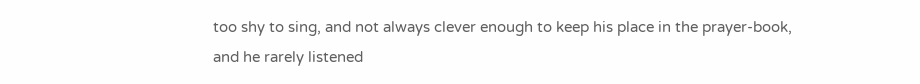too shy to sing, and not always clever enough to keep his place in the prayer-book, and he rarely listened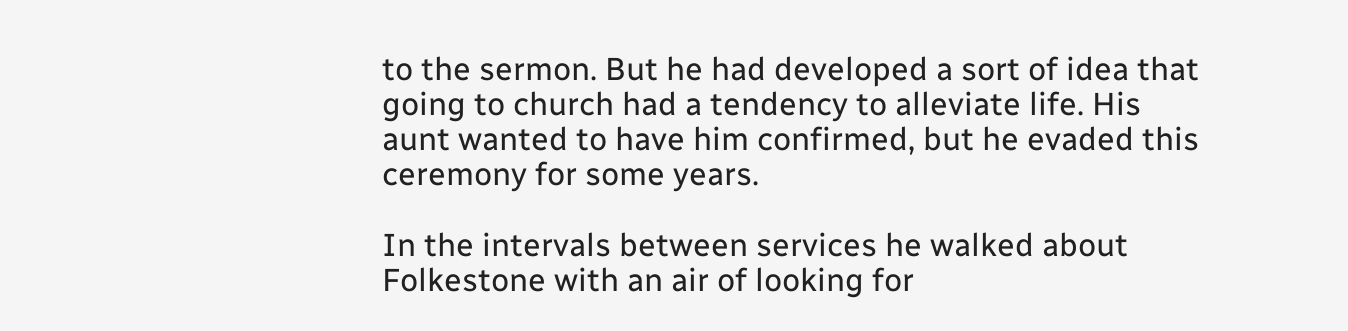to the sermon. But he had developed a sort of idea that going to church had a tendency to alleviate life. His aunt wanted to have him confirmed, but he evaded this ceremony for some years.

In the intervals between services he walked about Folkestone with an air of looking for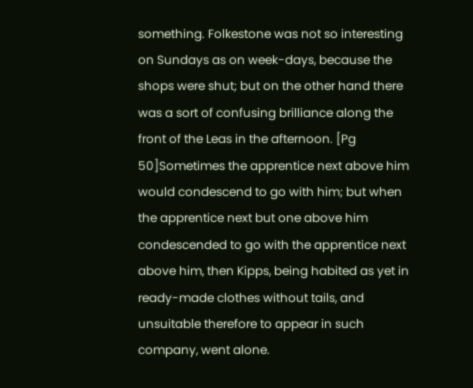something. Folkestone was not so interesting on Sundays as on week-days, because the shops were shut; but on the other hand there was a sort of confusing brilliance along the front of the Leas in the afternoon. [Pg 50]Sometimes the apprentice next above him would condescend to go with him; but when the apprentice next but one above him condescended to go with the apprentice next above him, then Kipps, being habited as yet in ready-made clothes without tails, and unsuitable therefore to appear in such company, went alone.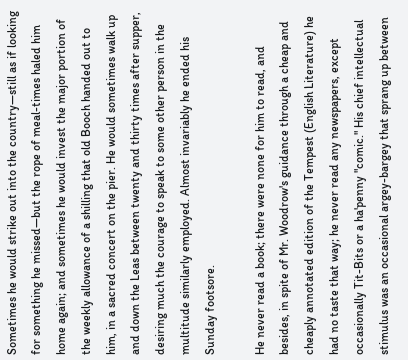Sometimes he would strike out into the country—still as if looking for something he missed—but the rope of meal-times haled him home again; and sometimes he would invest the major portion of the weekly allowance of a shilling that old Booch handed out to him, in a sacred concert on the pier. He would sometimes walk up and down the Leas between twenty and thirty times after supper, desiring much the courage to speak to some other person in the multitude similarly employed. Almost invariably he ended his Sunday footsore.

He never read a book; there were none for him to read, and besides, in spite of Mr. Woodrow's guidance through a cheap and cheaply annotated edition of the Tempest (English Literature) he had no taste that way; he never read any newspapers, except occasionally Tit-Bits or a ha'penny "comic." His chief intellectual stimulus was an occasional argey-bargey that sprang up between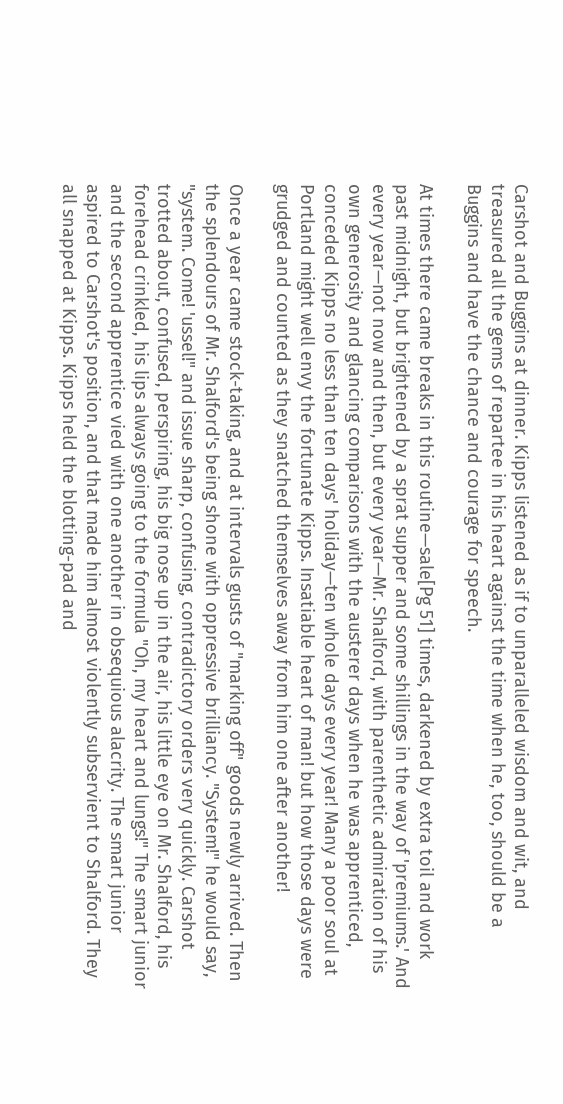Carshot and Buggins at dinner. Kipps listened as if to unparalleled wisdom and wit, and treasured all the gems of repartee in his heart against the time when he, too, should be a Buggins and have the chance and courage for speech.

At times there came breaks in this routine—sale[Pg 51] times, darkened by extra toil and work past midnight, but brightened by a sprat supper and some shillings in the way of 'premiums.' And every year—not now and then, but every year—Mr. Shalford, with parenthetic admiration of his own generosity and glancing comparisons with the austerer days when he was apprenticed, conceded Kipps no less than ten days' holiday—ten whole days every year! Many a poor soul at Portland might well envy the fortunate Kipps. Insatiable heart of man! but how those days were grudged and counted as they snatched themselves away from him one after another!

Once a year came stock-taking, and at intervals gusts of "marking off" goods newly arrived. Then the splendours of Mr. Shalford's being shone with oppressive brilliancy. "System!" he would say, "system. Come! 'ussel!" and issue sharp, confusing, contradictory orders very quickly. Carshot trotted about, confused, perspiring, his big nose up in the air, his little eye on Mr. Shalford, his forehead crinkled, his lips always going to the formula "Oh, my heart and lungs!" The smart junior and the second apprentice vied with one another in obsequious alacrity. The smart junior aspired to Carshot's position, and that made him almost violently subservient to Shalford. They all snapped at Kipps. Kipps held the blotting-pad and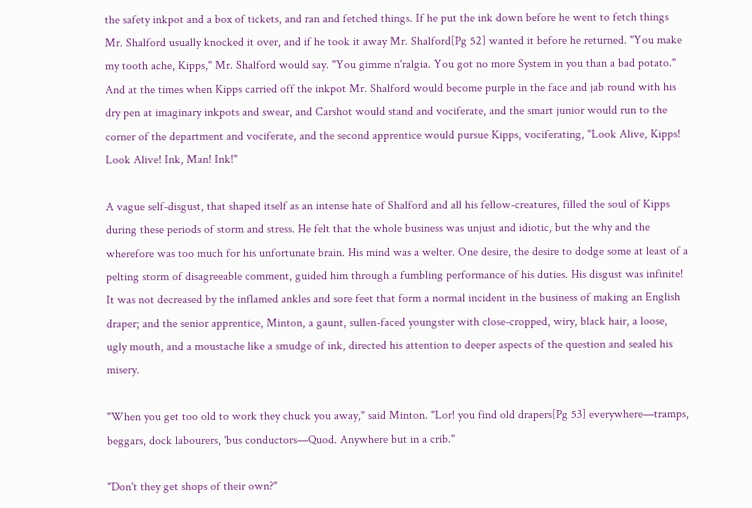the safety inkpot and a box of tickets, and ran and fetched things. If he put the ink down before he went to fetch things Mr. Shalford usually knocked it over, and if he took it away Mr. Shalford[Pg 52] wanted it before he returned. "You make my tooth ache, Kipps," Mr. Shalford would say. "You gimme n'ralgia. You got no more System in you than a bad potato." And at the times when Kipps carried off the inkpot Mr. Shalford would become purple in the face and jab round with his dry pen at imaginary inkpots and swear, and Carshot would stand and vociferate, and the smart junior would run to the corner of the department and vociferate, and the second apprentice would pursue Kipps, vociferating, "Look Alive, Kipps! Look Alive! Ink, Man! Ink!"

A vague self-disgust, that shaped itself as an intense hate of Shalford and all his fellow-creatures, filled the soul of Kipps during these periods of storm and stress. He felt that the whole business was unjust and idiotic, but the why and the wherefore was too much for his unfortunate brain. His mind was a welter. One desire, the desire to dodge some at least of a pelting storm of disagreeable comment, guided him through a fumbling performance of his duties. His disgust was infinite! It was not decreased by the inflamed ankles and sore feet that form a normal incident in the business of making an English draper; and the senior apprentice, Minton, a gaunt, sullen-faced youngster with close-cropped, wiry, black hair, a loose, ugly mouth, and a moustache like a smudge of ink, directed his attention to deeper aspects of the question and sealed his misery.

"When you get too old to work they chuck you away," said Minton. "Lor! you find old drapers[Pg 53] everywhere—tramps, beggars, dock labourers, 'bus conductors—Quod. Anywhere but in a crib."

"Don't they get shops of their own?"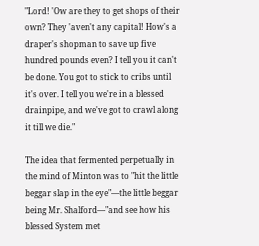"Lord! 'Ow are they to get shops of their own? They 'aven't any capital! How's a draper's shopman to save up five hundred pounds even? I tell you it can't be done. You got to stick to cribs until it's over. I tell you we're in a blessed drainpipe, and we've got to crawl along it till we die."

The idea that fermented perpetually in the mind of Minton was to "hit the little beggar slap in the eye"—the little beggar being Mr. Shalford—"and see how his blessed System met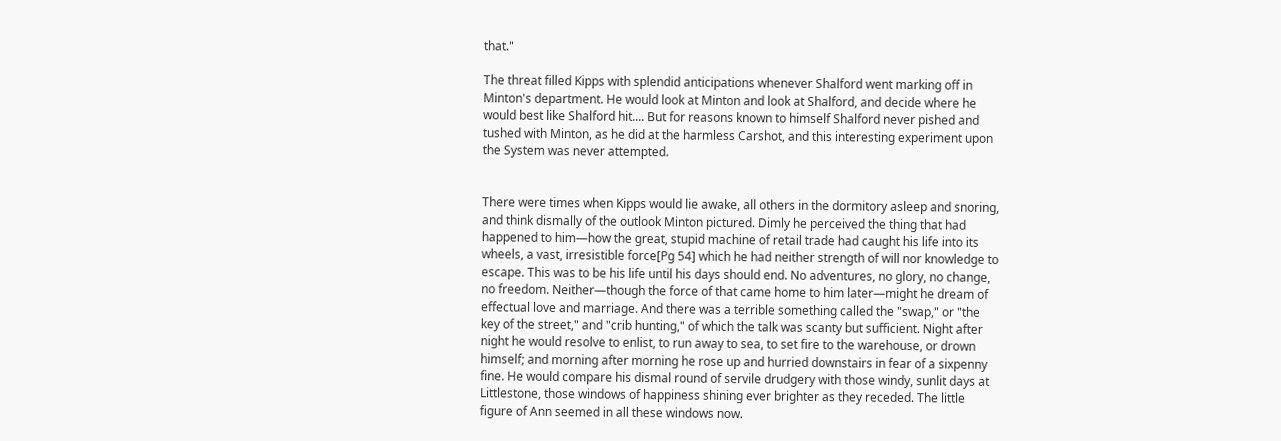that."

The threat filled Kipps with splendid anticipations whenever Shalford went marking off in Minton's department. He would look at Minton and look at Shalford, and decide where he would best like Shalford hit.... But for reasons known to himself Shalford never pished and tushed with Minton, as he did at the harmless Carshot, and this interesting experiment upon the System was never attempted.


There were times when Kipps would lie awake, all others in the dormitory asleep and snoring, and think dismally of the outlook Minton pictured. Dimly he perceived the thing that had happened to him—how the great, stupid machine of retail trade had caught his life into its wheels, a vast, irresistible force[Pg 54] which he had neither strength of will nor knowledge to escape. This was to be his life until his days should end. No adventures, no glory, no change, no freedom. Neither—though the force of that came home to him later—might he dream of effectual love and marriage. And there was a terrible something called the "swap," or "the key of the street," and "crib hunting," of which the talk was scanty but sufficient. Night after night he would resolve to enlist, to run away to sea, to set fire to the warehouse, or drown himself; and morning after morning he rose up and hurried downstairs in fear of a sixpenny fine. He would compare his dismal round of servile drudgery with those windy, sunlit days at Littlestone, those windows of happiness shining ever brighter as they receded. The little figure of Ann seemed in all these windows now.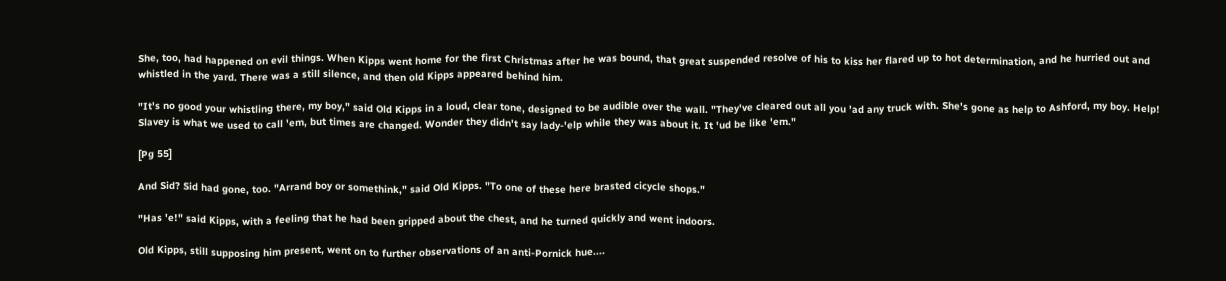She, too, had happened on evil things. When Kipps went home for the first Christmas after he was bound, that great suspended resolve of his to kiss her flared up to hot determination, and he hurried out and whistled in the yard. There was a still silence, and then old Kipps appeared behind him.

"It's no good your whistling there, my boy," said Old Kipps in a loud, clear tone, designed to be audible over the wall. "They've cleared out all you 'ad any truck with. She's gone as help to Ashford, my boy. Help! Slavey is what we used to call 'em, but times are changed. Wonder they didn't say lady-'elp while they was about it. It 'ud be like 'em."

[Pg 55]

And Sid? Sid had gone, too. "Arrand boy or somethink," said Old Kipps. "To one of these here brasted cicycle shops."

"Has 'e!" said Kipps, with a feeling that he had been gripped about the chest, and he turned quickly and went indoors.

Old Kipps, still supposing him present, went on to further observations of an anti-Pornick hue....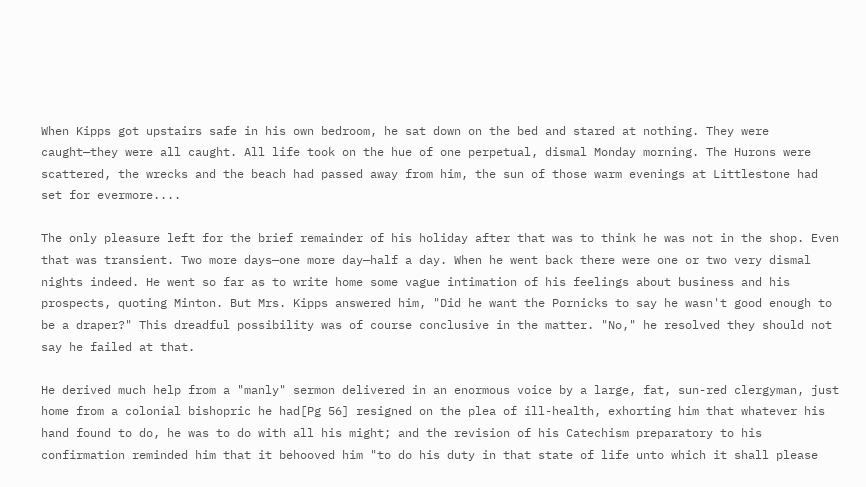When Kipps got upstairs safe in his own bedroom, he sat down on the bed and stared at nothing. They were caught—they were all caught. All life took on the hue of one perpetual, dismal Monday morning. The Hurons were scattered, the wrecks and the beach had passed away from him, the sun of those warm evenings at Littlestone had set for evermore....

The only pleasure left for the brief remainder of his holiday after that was to think he was not in the shop. Even that was transient. Two more days—one more day—half a day. When he went back there were one or two very dismal nights indeed. He went so far as to write home some vague intimation of his feelings about business and his prospects, quoting Minton. But Mrs. Kipps answered him, "Did he want the Pornicks to say he wasn't good enough to be a draper?" This dreadful possibility was of course conclusive in the matter. "No," he resolved they should not say he failed at that.

He derived much help from a "manly" sermon delivered in an enormous voice by a large, fat, sun-red clergyman, just home from a colonial bishopric he had[Pg 56] resigned on the plea of ill-health, exhorting him that whatever his hand found to do, he was to do with all his might; and the revision of his Catechism preparatory to his confirmation reminded him that it behooved him "to do his duty in that state of life unto which it shall please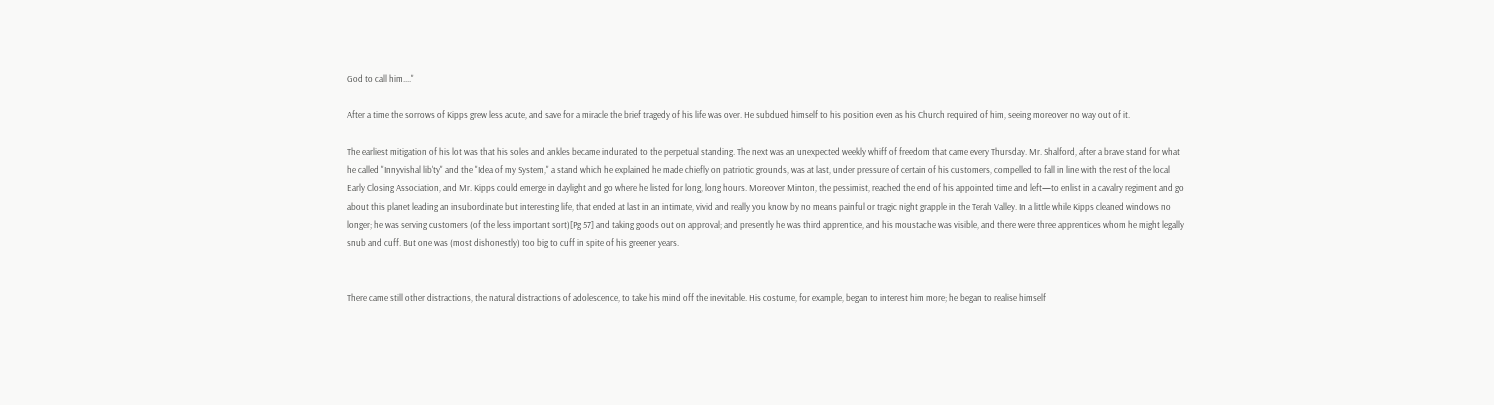God to call him...."

After a time the sorrows of Kipps grew less acute, and save for a miracle the brief tragedy of his life was over. He subdued himself to his position even as his Church required of him, seeing moreover no way out of it.

The earliest mitigation of his lot was that his soles and ankles became indurated to the perpetual standing. The next was an unexpected weekly whiff of freedom that came every Thursday. Mr. Shalford, after a brave stand for what he called "Innyvishal lib'ty" and the "Idea of my System," a stand which he explained he made chiefly on patriotic grounds, was at last, under pressure of certain of his customers, compelled to fall in line with the rest of the local Early Closing Association, and Mr. Kipps could emerge in daylight and go where he listed for long, long hours. Moreover Minton, the pessimist, reached the end of his appointed time and left—to enlist in a cavalry regiment and go about this planet leading an insubordinate but interesting life, that ended at last in an intimate, vivid and really you know by no means painful or tragic night grapple in the Terah Valley. In a little while Kipps cleaned windows no longer; he was serving customers (of the less important sort)[Pg 57] and taking goods out on approval; and presently he was third apprentice, and his moustache was visible, and there were three apprentices whom he might legally snub and cuff. But one was (most dishonestly) too big to cuff in spite of his greener years.


There came still other distractions, the natural distractions of adolescence, to take his mind off the inevitable. His costume, for example, began to interest him more; he began to realise himself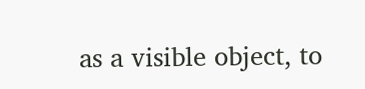as a visible object, to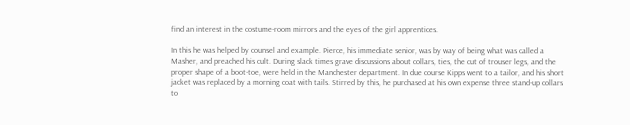find an interest in the costume-room mirrors and the eyes of the girl apprentices.

In this he was helped by counsel and example. Pierce, his immediate senior, was by way of being what was called a Masher, and preached his cult. During slack times grave discussions about collars, ties, the cut of trouser legs, and the proper shape of a boot-toe, were held in the Manchester department. In due course Kipps went to a tailor, and his short jacket was replaced by a morning coat with tails. Stirred by this, he purchased at his own expense three stand-up collars to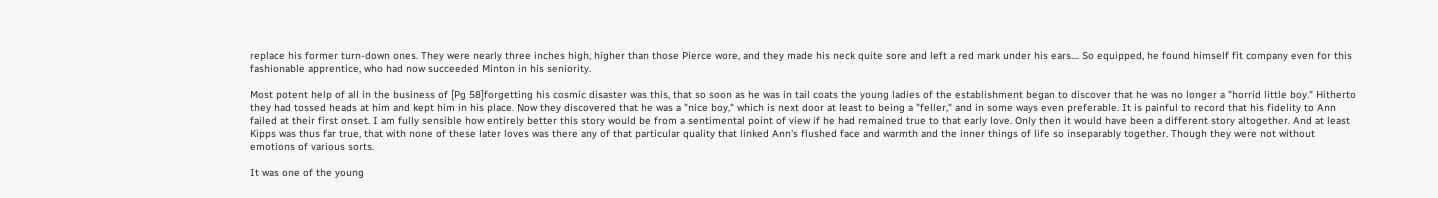replace his former turn-down ones. They were nearly three inches high, higher than those Pierce wore, and they made his neck quite sore and left a red mark under his ears.... So equipped, he found himself fit company even for this fashionable apprentice, who had now succeeded Minton in his seniority.

Most potent help of all in the business of [Pg 58]forgetting his cosmic disaster was this, that so soon as he was in tail coats the young ladies of the establishment began to discover that he was no longer a "horrid little boy." Hitherto they had tossed heads at him and kept him in his place. Now they discovered that he was a "nice boy," which is next door at least to being a "feller," and in some ways even preferable. It is painful to record that his fidelity to Ann failed at their first onset. I am fully sensible how entirely better this story would be from a sentimental point of view if he had remained true to that early love. Only then it would have been a different story altogether. And at least Kipps was thus far true, that with none of these later loves was there any of that particular quality that linked Ann's flushed face and warmth and the inner things of life so inseparably together. Though they were not without emotions of various sorts.

It was one of the young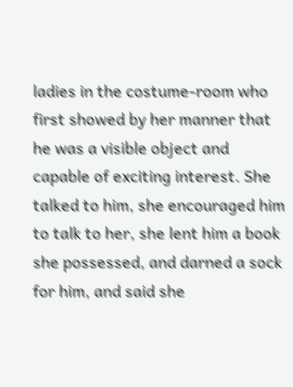ladies in the costume-room who first showed by her manner that he was a visible object and capable of exciting interest. She talked to him, she encouraged him to talk to her, she lent him a book she possessed, and darned a sock for him, and said she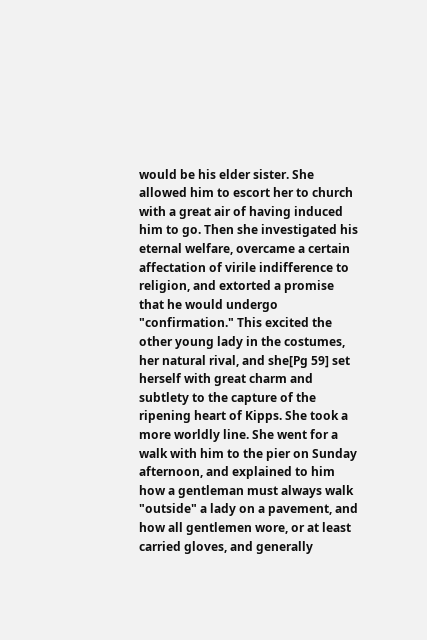would be his elder sister. She allowed him to escort her to church with a great air of having induced him to go. Then she investigated his eternal welfare, overcame a certain affectation of virile indifference to religion, and extorted a promise that he would undergo "confirmation." This excited the other young lady in the costumes, her natural rival, and she[Pg 59] set herself with great charm and subtlety to the capture of the ripening heart of Kipps. She took a more worldly line. She went for a walk with him to the pier on Sunday afternoon, and explained to him how a gentleman must always walk "outside" a lady on a pavement, and how all gentlemen wore, or at least carried gloves, and generally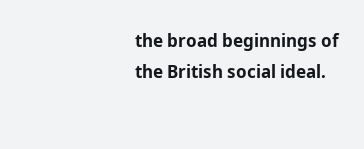the broad beginnings of the British social ideal.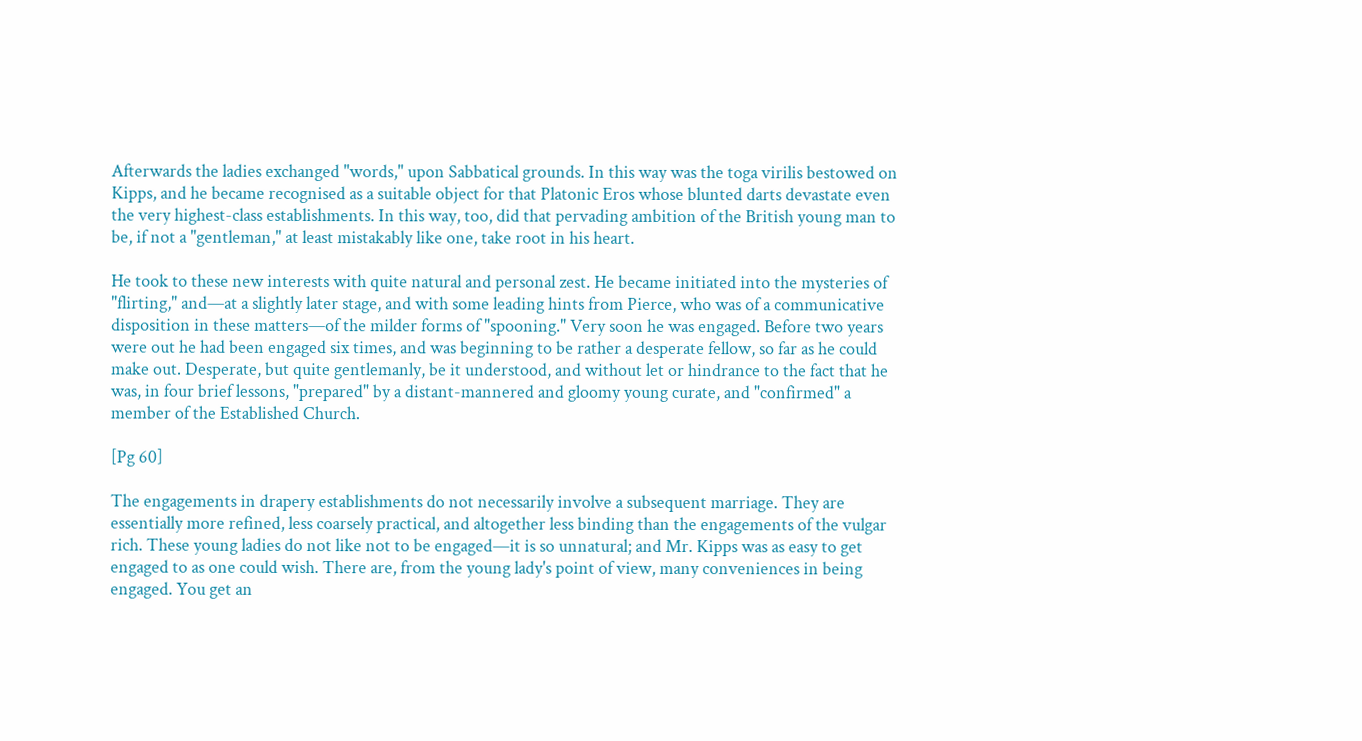Afterwards the ladies exchanged "words," upon Sabbatical grounds. In this way was the toga virilis bestowed on Kipps, and he became recognised as a suitable object for that Platonic Eros whose blunted darts devastate even the very highest-class establishments. In this way, too, did that pervading ambition of the British young man to be, if not a "gentleman," at least mistakably like one, take root in his heart.

He took to these new interests with quite natural and personal zest. He became initiated into the mysteries of "flirting," and—at a slightly later stage, and with some leading hints from Pierce, who was of a communicative disposition in these matters—of the milder forms of "spooning." Very soon he was engaged. Before two years were out he had been engaged six times, and was beginning to be rather a desperate fellow, so far as he could make out. Desperate, but quite gentlemanly, be it understood, and without let or hindrance to the fact that he was, in four brief lessons, "prepared" by a distant-mannered and gloomy young curate, and "confirmed" a member of the Established Church.

[Pg 60]

The engagements in drapery establishments do not necessarily involve a subsequent marriage. They are essentially more refined, less coarsely practical, and altogether less binding than the engagements of the vulgar rich. These young ladies do not like not to be engaged—it is so unnatural; and Mr. Kipps was as easy to get engaged to as one could wish. There are, from the young lady's point of view, many conveniences in being engaged. You get an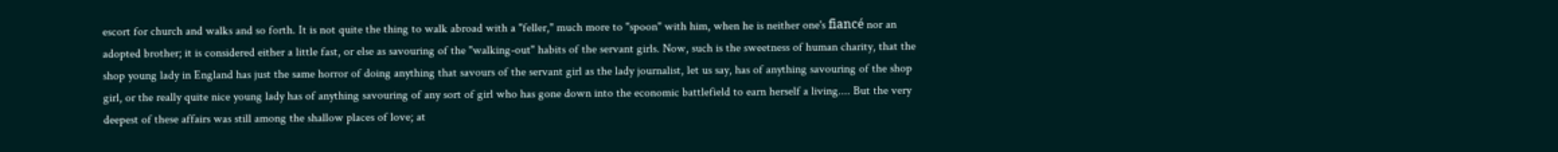escort for church and walks and so forth. It is not quite the thing to walk abroad with a "feller," much more to "spoon" with him, when he is neither one's fiancé nor an adopted brother; it is considered either a little fast, or else as savouring of the "walking-out" habits of the servant girls. Now, such is the sweetness of human charity, that the shop young lady in England has just the same horror of doing anything that savours of the servant girl as the lady journalist, let us say, has of anything savouring of the shop girl, or the really quite nice young lady has of anything savouring of any sort of girl who has gone down into the economic battlefield to earn herself a living.... But the very deepest of these affairs was still among the shallow places of love; at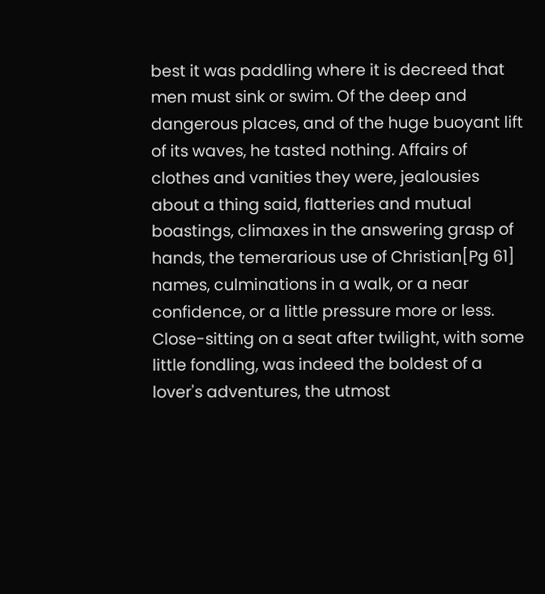best it was paddling where it is decreed that men must sink or swim. Of the deep and dangerous places, and of the huge buoyant lift of its waves, he tasted nothing. Affairs of clothes and vanities they were, jealousies about a thing said, flatteries and mutual boastings, climaxes in the answering grasp of hands, the temerarious use of Christian[Pg 61] names, culminations in a walk, or a near confidence, or a little pressure more or less. Close-sitting on a seat after twilight, with some little fondling, was indeed the boldest of a lover's adventures, the utmost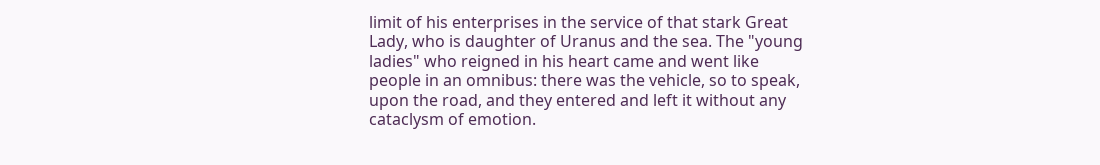limit of his enterprises in the service of that stark Great Lady, who is daughter of Uranus and the sea. The "young ladies" who reigned in his heart came and went like people in an omnibus: there was the vehicle, so to speak, upon the road, and they entered and left it without any cataclysm of emotion.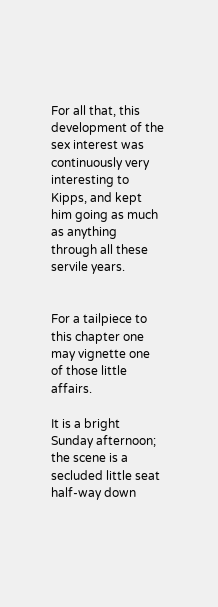For all that, this development of the sex interest was continuously very interesting to Kipps, and kept him going as much as anything through all these servile years.


For a tailpiece to this chapter one may vignette one of those little affairs.

It is a bright Sunday afternoon; the scene is a secluded little seat half-way down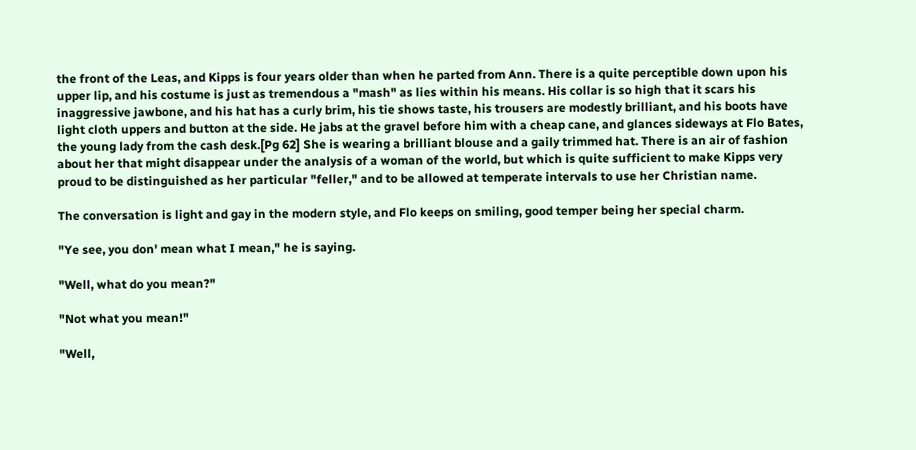the front of the Leas, and Kipps is four years older than when he parted from Ann. There is a quite perceptible down upon his upper lip, and his costume is just as tremendous a "mash" as lies within his means. His collar is so high that it scars his inaggressive jawbone, and his hat has a curly brim, his tie shows taste, his trousers are modestly brilliant, and his boots have light cloth uppers and button at the side. He jabs at the gravel before him with a cheap cane, and glances sideways at Flo Bates, the young lady from the cash desk.[Pg 62] She is wearing a brilliant blouse and a gaily trimmed hat. There is an air of fashion about her that might disappear under the analysis of a woman of the world, but which is quite sufficient to make Kipps very proud to be distinguished as her particular "feller," and to be allowed at temperate intervals to use her Christian name.

The conversation is light and gay in the modern style, and Flo keeps on smiling, good temper being her special charm.

"Ye see, you don' mean what I mean," he is saying.

"Well, what do you mean?"

"Not what you mean!"

"Well,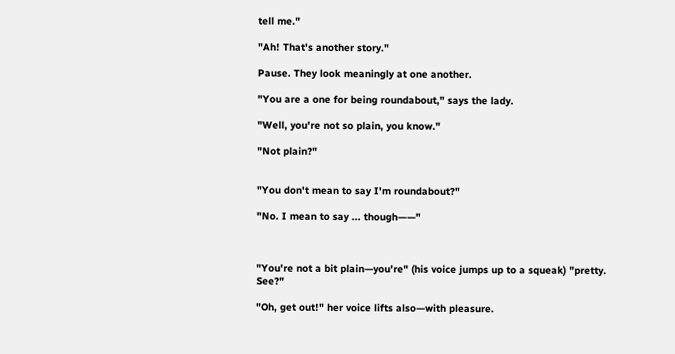tell me."

"Ah! That's another story."

Pause. They look meaningly at one another.

"You are a one for being roundabout," says the lady.

"Well, you're not so plain, you know."

"Not plain?"


"You don't mean to say I'm roundabout?"

"No. I mean to say ... though——"



"You're not a bit plain—you're" (his voice jumps up to a squeak) "pretty. See?"

"Oh, get out!" her voice lifts also—with pleasure.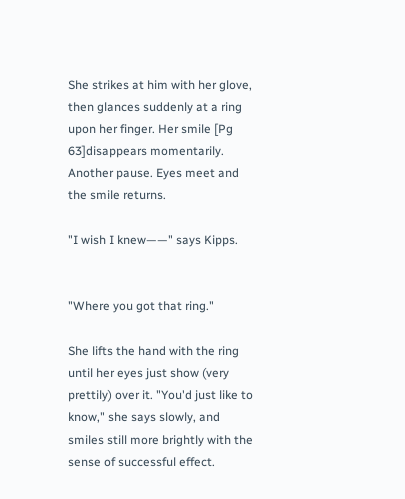She strikes at him with her glove, then glances suddenly at a ring upon her finger. Her smile [Pg 63]disappears momentarily. Another pause. Eyes meet and the smile returns.

"I wish I knew——" says Kipps.


"Where you got that ring."

She lifts the hand with the ring until her eyes just show (very prettily) over it. "You'd just like to know," she says slowly, and smiles still more brightly with the sense of successful effect.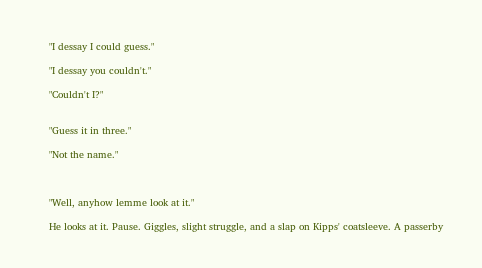"I dessay I could guess."

"I dessay you couldn't."

"Couldn't I?"


"Guess it in three."

"Not the name."



"Well, anyhow lemme look at it."

He looks at it. Pause. Giggles, slight struggle, and a slap on Kipps' coatsleeve. A passerby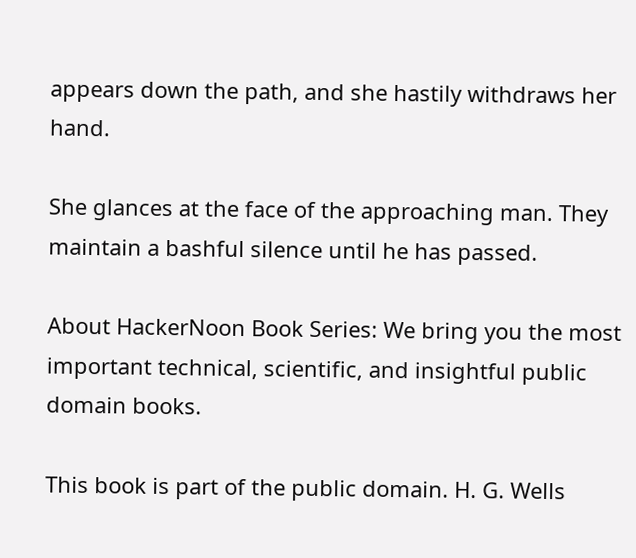appears down the path, and she hastily withdraws her hand.

She glances at the face of the approaching man. They maintain a bashful silence until he has passed.

About HackerNoon Book Series: We bring you the most important technical, scientific, and insightful public domain books.

This book is part of the public domain. H. G. Wells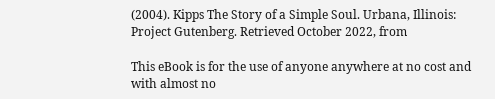(2004). Kipps The Story of a Simple Soul. Urbana, Illinois: Project Gutenberg. Retrieved October 2022, from

This eBook is for the use of anyone anywhere at no cost and with almost no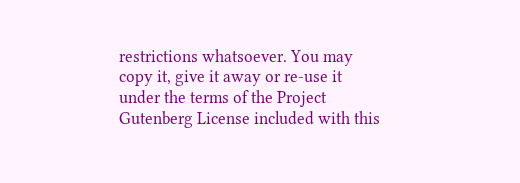restrictions whatsoever. You may copy it, give it away or re-use it under the terms of the Project Gutenberg License included with this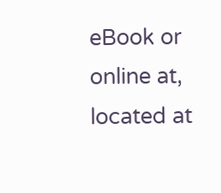eBook or online at, located at